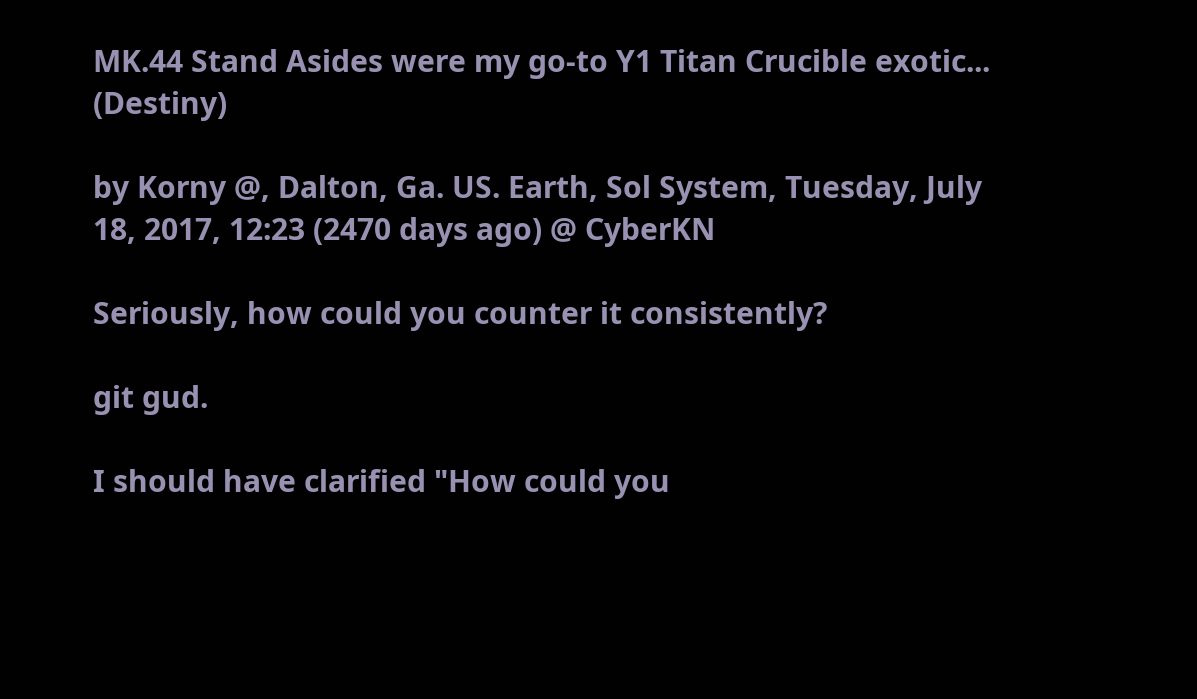MK.44 Stand Asides were my go-to Y1 Titan Crucible exotic... (Destiny)

by Korny @, Dalton, Ga. US. Earth, Sol System, Tuesday, July 18, 2017, 12:23 (2470 days ago) @ CyberKN

Seriously, how could you counter it consistently?

git gud.

I should have clarified "How could you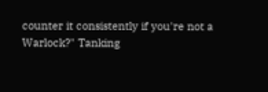counter it consistently if you're not a Warlock?" Tanking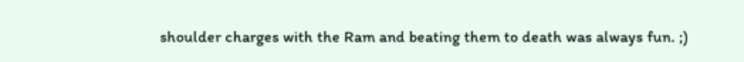shoulder charges with the Ram and beating them to death was always fun. ;)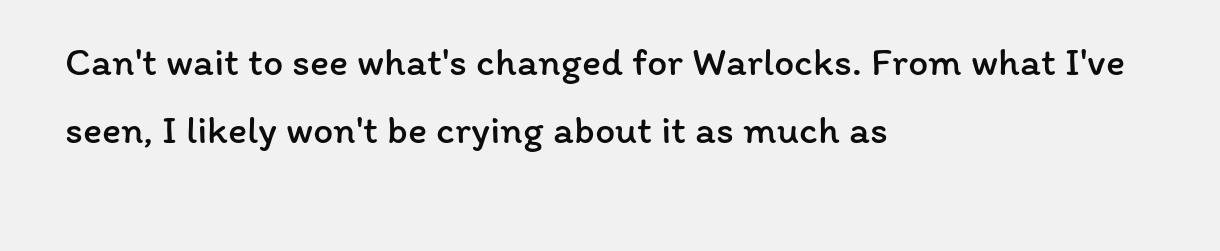Can't wait to see what's changed for Warlocks. From what I've seen, I likely won't be crying about it as much as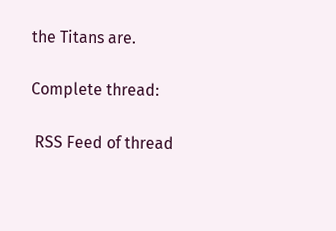the Titans are.

Complete thread:

 RSS Feed of thread